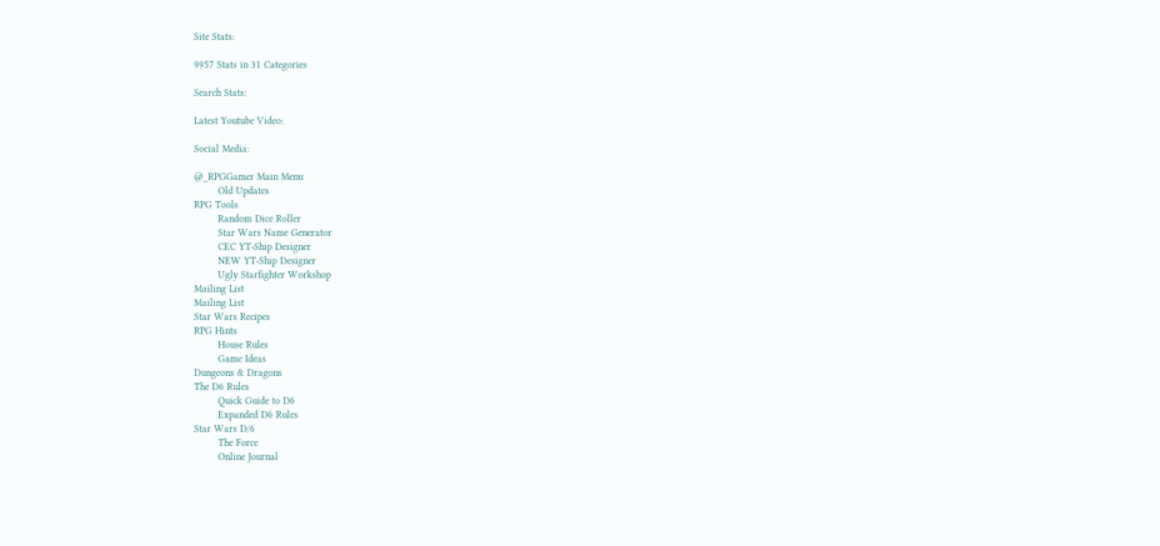Site Stats:

9957 Stats in 31 Categories

Search Stats:

Latest Youtube Video:

Social Media:

@_RPGGamer Main Menu
        Old Updates
RPG Tools
        Random Dice Roller
        Star Wars Name Generator
        CEC YT-Ship Designer
        NEW YT-Ship Designer
        Ugly Starfighter Workshop
Mailing List
Mailing List
Star Wars Recipes
RPG Hints
        House Rules
        Game Ideas
Dungeons & Dragons
The D6 Rules
        Quick Guide to D6
        Expanded D6 Rules
Star Wars D/6
        The Force
        Online Journal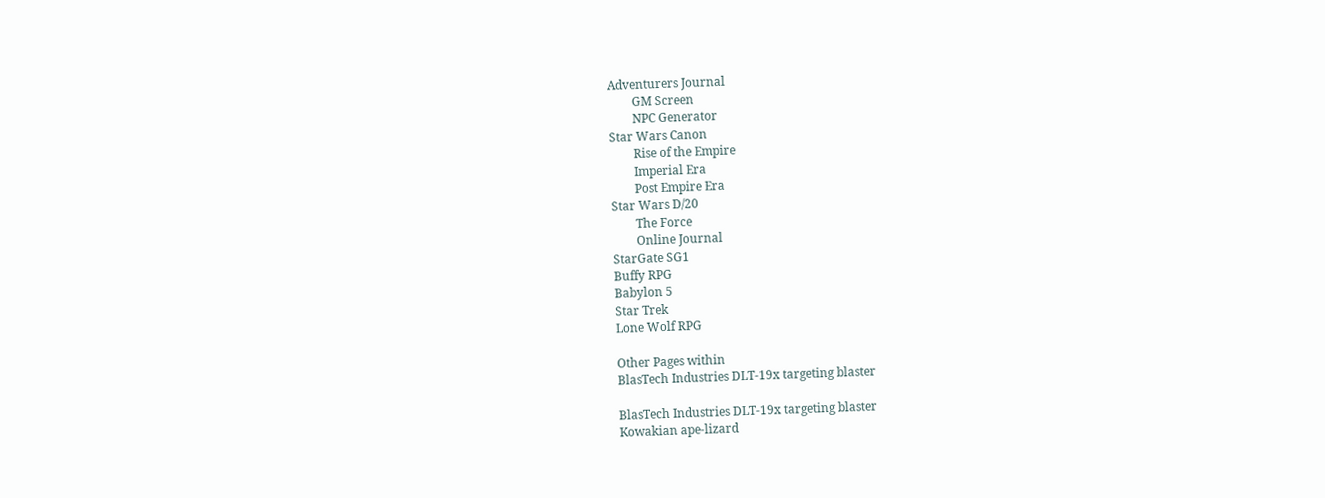Adventurers Journal
        GM Screen
        NPC Generator
Star Wars Canon
        Rise of the Empire
        Imperial Era
        Post Empire Era
Star Wars D/20
        The Force
        Online Journal
StarGate SG1
Buffy RPG
Babylon 5
Star Trek
Lone Wolf RPG

Other Pages within
BlasTech Industries DLT-19x targeting blaster

BlasTech Industries DLT-19x targeting blaster
Kowakian ape-lizard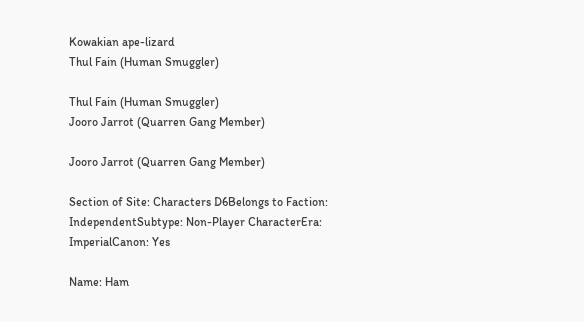Kowakian ape-lizard
Thul Fain (Human Smuggler)

Thul Fain (Human Smuggler)
Jooro Jarrot (Quarren Gang Member)

Jooro Jarrot (Quarren Gang Member)

Section of Site: Characters D6Belongs to Faction: IndependentSubtype: Non-Player CharacterEra: ImperialCanon: Yes

Name: Ham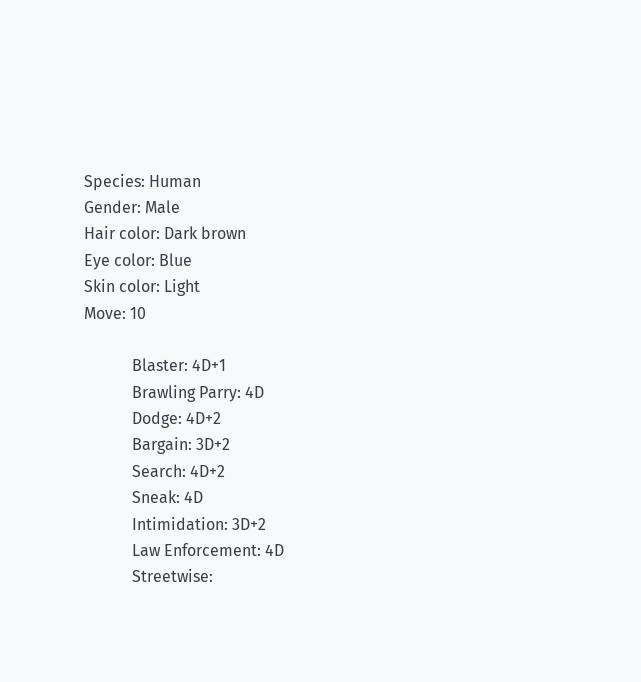Species: Human
Gender: Male
Hair color: Dark brown
Eye color: Blue
Skin color: Light
Move: 10

            Blaster: 4D+1
            Brawling Parry: 4D
            Dodge: 4D+2
            Bargain: 3D+2
            Search: 4D+2
            Sneak: 4D
            Intimidation: 3D+2
            Law Enforcement: 4D
            Streetwise: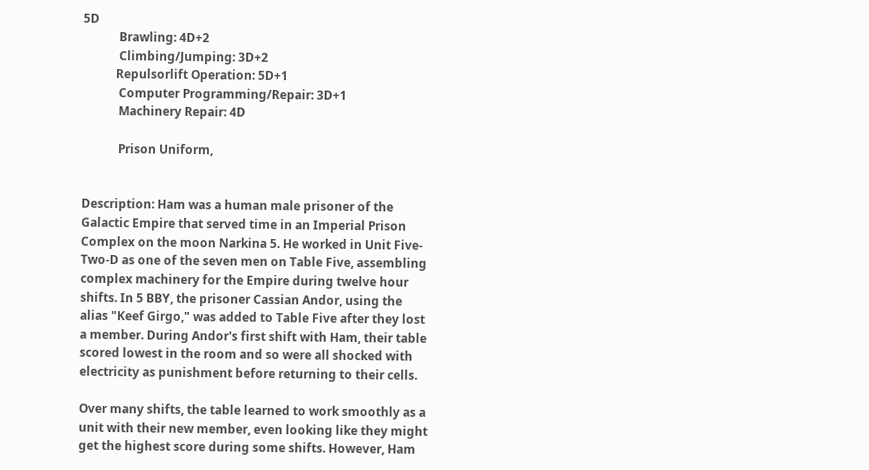5D
            Brawling: 4D+2
            Climbing/Jumping: 3D+2
           Repulsorlift Operation: 5D+1
            Computer Programming/Repair: 3D+1
            Machinery Repair: 4D

            Prison Uniform,


Description: Ham was a human male prisoner of the Galactic Empire that served time in an Imperial Prison Complex on the moon Narkina 5. He worked in Unit Five-Two-D as one of the seven men on Table Five, assembling complex machinery for the Empire during twelve hour shifts. In 5 BBY, the prisoner Cassian Andor, using the alias "Keef Girgo," was added to Table Five after they lost a member. During Andor's first shift with Ham, their table scored lowest in the room and so were all shocked with electricity as punishment before returning to their cells.

Over many shifts, the table learned to work smoothly as a unit with their new member, even looking like they might get the highest score during some shifts. However, Ham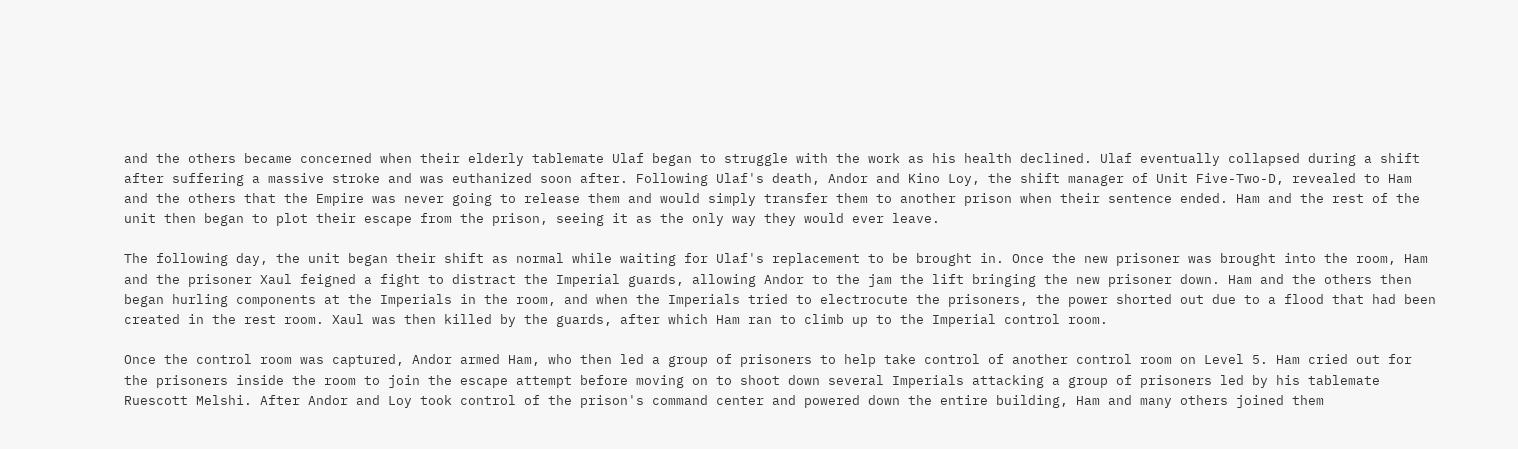and the others became concerned when their elderly tablemate Ulaf began to struggle with the work as his health declined. Ulaf eventually collapsed during a shift after suffering a massive stroke and was euthanized soon after. Following Ulaf's death, Andor and Kino Loy, the shift manager of Unit Five-Two-D, revealed to Ham and the others that the Empire was never going to release them and would simply transfer them to another prison when their sentence ended. Ham and the rest of the unit then began to plot their escape from the prison, seeing it as the only way they would ever leave.

The following day, the unit began their shift as normal while waiting for Ulaf's replacement to be brought in. Once the new prisoner was brought into the room, Ham and the prisoner Xaul feigned a fight to distract the Imperial guards, allowing Andor to the jam the lift bringing the new prisoner down. Ham and the others then began hurling components at the Imperials in the room, and when the Imperials tried to electrocute the prisoners, the power shorted out due to a flood that had been created in the rest room. Xaul was then killed by the guards, after which Ham ran to climb up to the Imperial control room.

Once the control room was captured, Andor armed Ham, who then led a group of prisoners to help take control of another control room on Level 5. Ham cried out for the prisoners inside the room to join the escape attempt before moving on to shoot down several Imperials attacking a group of prisoners led by his tablemate Ruescott Melshi. After Andor and Loy took control of the prison's command center and powered down the entire building, Ham and many others joined them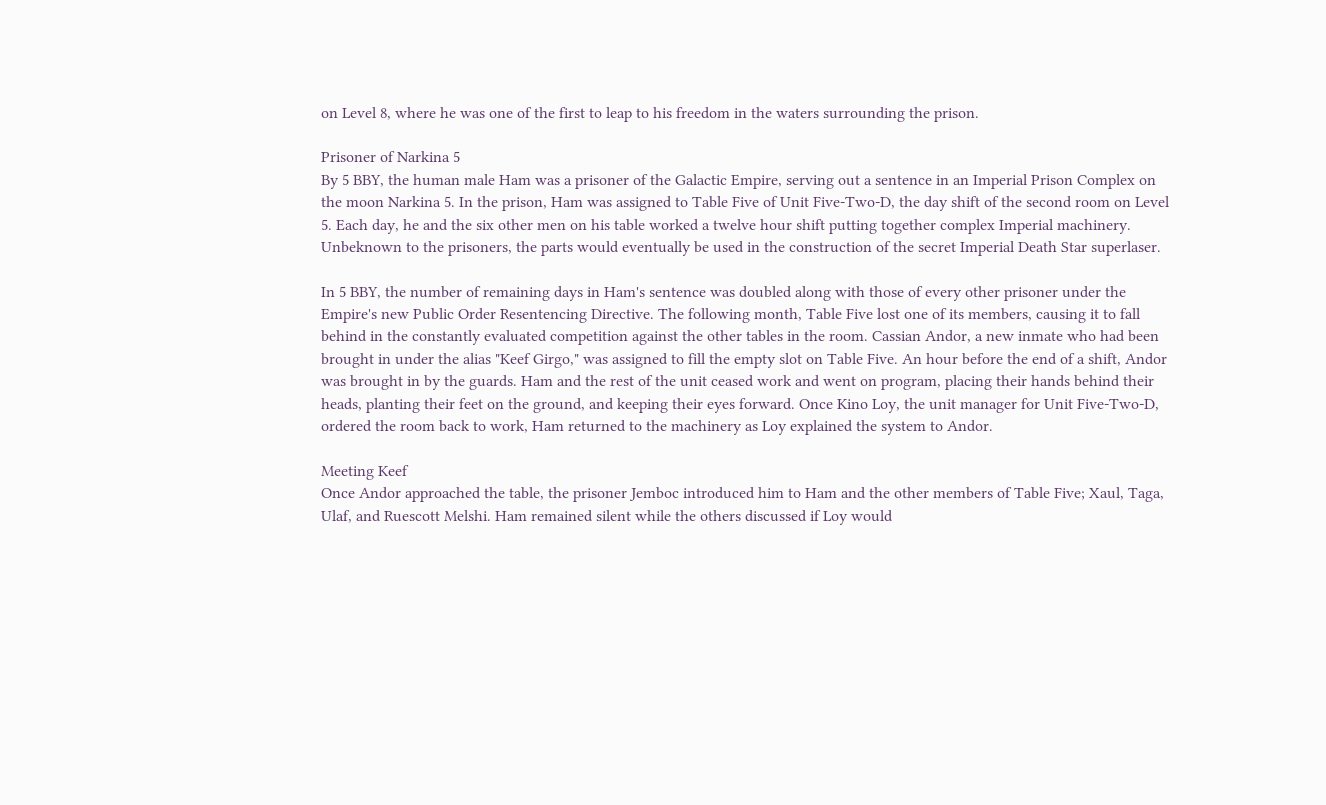on Level 8, where he was one of the first to leap to his freedom in the waters surrounding the prison.

Prisoner of Narkina 5
By 5 BBY, the human male Ham was a prisoner of the Galactic Empire, serving out a sentence in an Imperial Prison Complex on the moon Narkina 5. In the prison, Ham was assigned to Table Five of Unit Five-Two-D, the day shift of the second room on Level 5. Each day, he and the six other men on his table worked a twelve hour shift putting together complex Imperial machinery. Unbeknown to the prisoners, the parts would eventually be used in the construction of the secret Imperial Death Star superlaser.

In 5 BBY, the number of remaining days in Ham's sentence was doubled along with those of every other prisoner under the Empire's new Public Order Resentencing Directive. The following month, Table Five lost one of its members, causing it to fall behind in the constantly evaluated competition against the other tables in the room. Cassian Andor, a new inmate who had been brought in under the alias "Keef Girgo," was assigned to fill the empty slot on Table Five. An hour before the end of a shift, Andor was brought in by the guards. Ham and the rest of the unit ceased work and went on program, placing their hands behind their heads, planting their feet on the ground, and keeping their eyes forward. Once Kino Loy, the unit manager for Unit Five-Two-D, ordered the room back to work, Ham returned to the machinery as Loy explained the system to Andor.

Meeting Keef
Once Andor approached the table, the prisoner Jemboc introduced him to Ham and the other members of Table Five; Xaul, Taga, Ulaf, and Ruescott Melshi. Ham remained silent while the others discussed if Loy would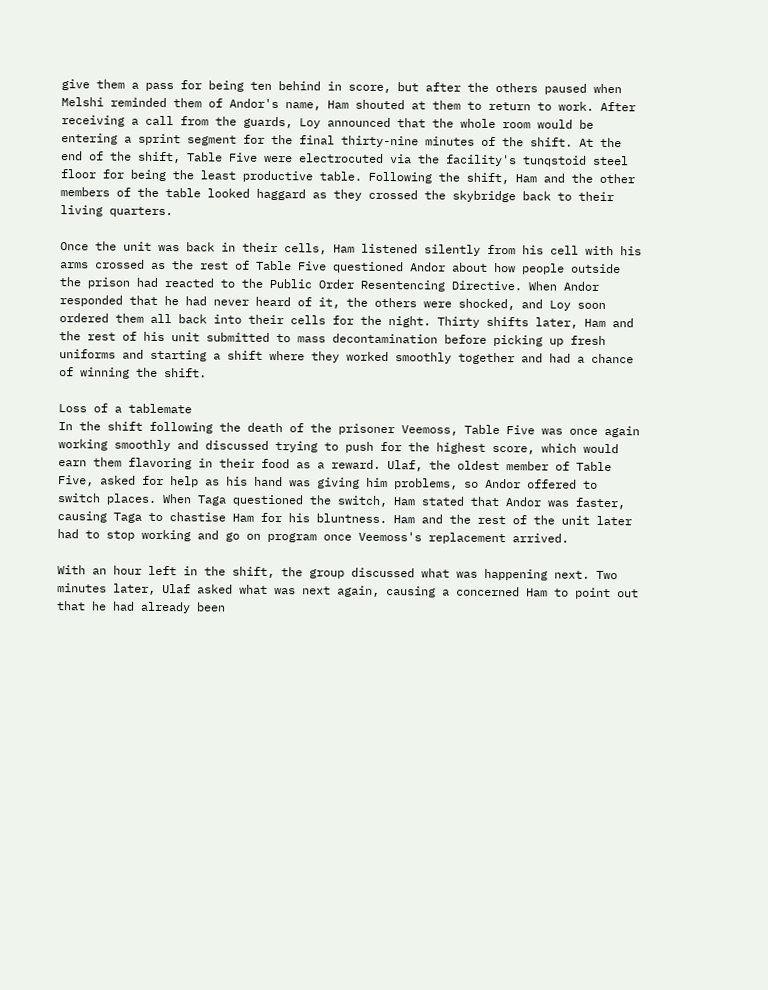give them a pass for being ten behind in score, but after the others paused when Melshi reminded them of Andor's name, Ham shouted at them to return to work. After receiving a call from the guards, Loy announced that the whole room would be entering a sprint segment for the final thirty-nine minutes of the shift. At the end of the shift, Table Five were electrocuted via the facility's tunqstoid steel floor for being the least productive table. Following the shift, Ham and the other members of the table looked haggard as they crossed the skybridge back to their living quarters.

Once the unit was back in their cells, Ham listened silently from his cell with his arms crossed as the rest of Table Five questioned Andor about how people outside the prison had reacted to the Public Order Resentencing Directive. When Andor responded that he had never heard of it, the others were shocked, and Loy soon ordered them all back into their cells for the night. Thirty shifts later, Ham and the rest of his unit submitted to mass decontamination before picking up fresh uniforms and starting a shift where they worked smoothly together and had a chance of winning the shift.

Loss of a tablemate
In the shift following the death of the prisoner Veemoss, Table Five was once again working smoothly and discussed trying to push for the highest score, which would earn them flavoring in their food as a reward. Ulaf, the oldest member of Table Five, asked for help as his hand was giving him problems, so Andor offered to switch places. When Taga questioned the switch, Ham stated that Andor was faster, causing Taga to chastise Ham for his bluntness. Ham and the rest of the unit later had to stop working and go on program once Veemoss's replacement arrived.

With an hour left in the shift, the group discussed what was happening next. Two minutes later, Ulaf asked what was next again, causing a concerned Ham to point out that he had already been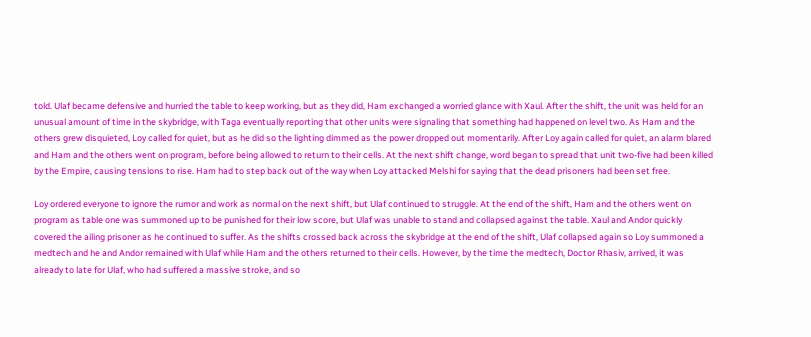told. Ulaf became defensive and hurried the table to keep working, but as they did, Ham exchanged a worried glance with Xaul. After the shift, the unit was held for an unusual amount of time in the skybridge, with Taga eventually reporting that other units were signaling that something had happened on level two. As Ham and the others grew disquieted, Loy called for quiet, but as he did so the lighting dimmed as the power dropped out momentarily. After Loy again called for quiet, an alarm blared and Ham and the others went on program, before being allowed to return to their cells. At the next shift change, word began to spread that unit two-five had been killed by the Empire, causing tensions to rise. Ham had to step back out of the way when Loy attacked Melshi for saying that the dead prisoners had been set free.

Loy ordered everyone to ignore the rumor and work as normal on the next shift, but Ulaf continued to struggle. At the end of the shift, Ham and the others went on program as table one was summoned up to be punished for their low score, but Ulaf was unable to stand and collapsed against the table. Xaul and Andor quickly covered the ailing prisoner as he continued to suffer. As the shifts crossed back across the skybridge at the end of the shift, Ulaf collapsed again so Loy summoned a medtech and he and Andor remained with Ulaf while Ham and the others returned to their cells. However, by the time the medtech, Doctor Rhasiv, arrived, it was already to late for Ulaf, who had suffered a massive stroke, and so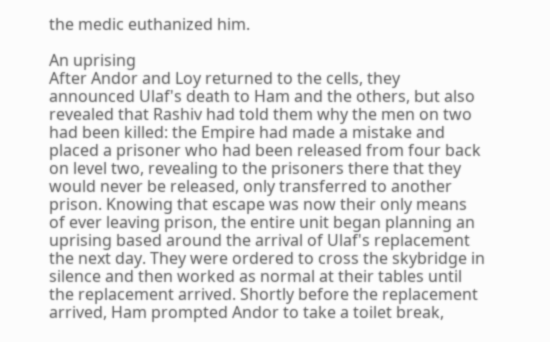the medic euthanized him.

An uprising
After Andor and Loy returned to the cells, they announced Ulaf's death to Ham and the others, but also revealed that Rashiv had told them why the men on two had been killed: the Empire had made a mistake and placed a prisoner who had been released from four back on level two, revealing to the prisoners there that they would never be released, only transferred to another prison. Knowing that escape was now their only means of ever leaving prison, the entire unit began planning an uprising based around the arrival of Ulaf's replacement the next day. They were ordered to cross the skybridge in silence and then worked as normal at their tables until the replacement arrived. Shortly before the replacement arrived, Ham prompted Andor to take a toilet break,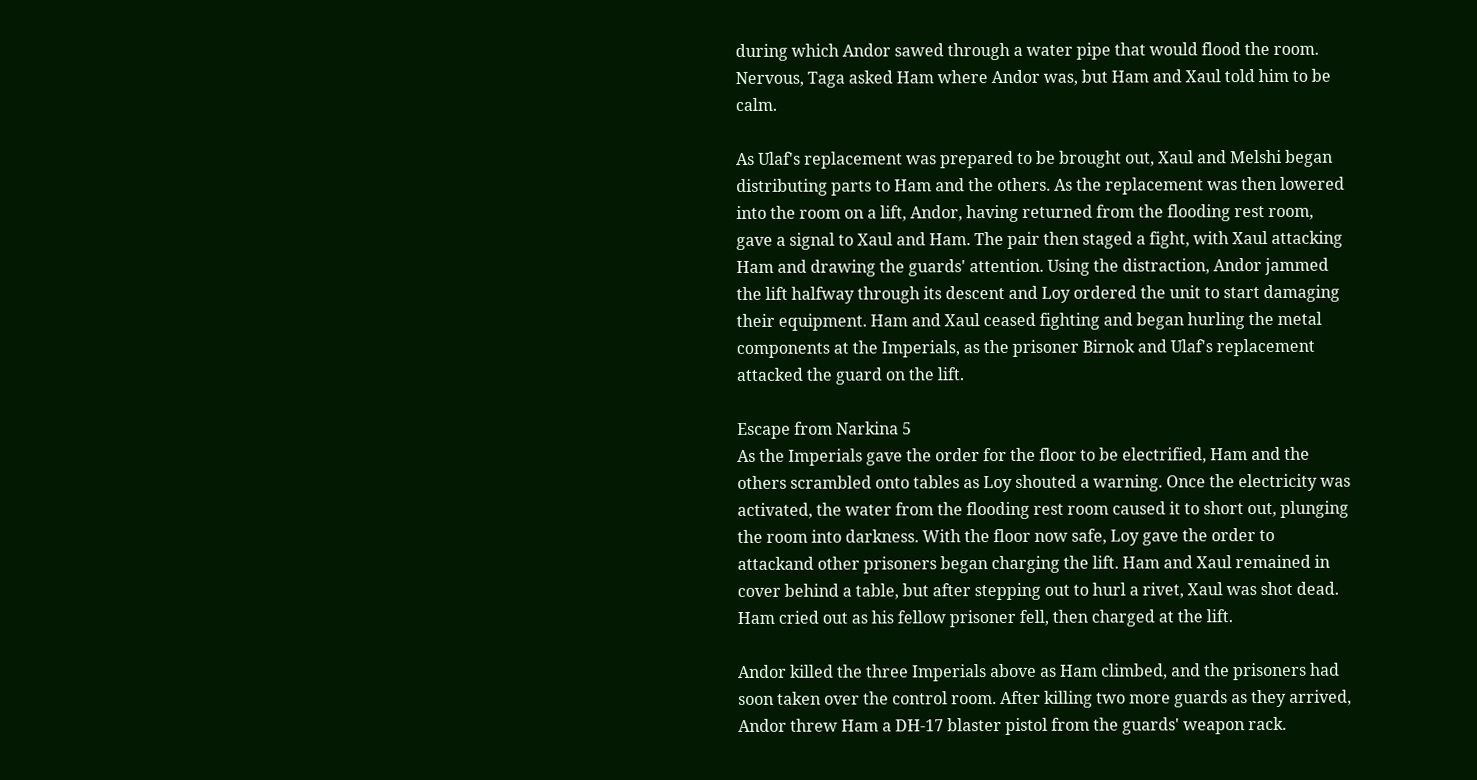during which Andor sawed through a water pipe that would flood the room. Nervous, Taga asked Ham where Andor was, but Ham and Xaul told him to be calm.

As Ulaf's replacement was prepared to be brought out, Xaul and Melshi began distributing parts to Ham and the others. As the replacement was then lowered into the room on a lift, Andor, having returned from the flooding rest room, gave a signal to Xaul and Ham. The pair then staged a fight, with Xaul attacking Ham and drawing the guards' attention. Using the distraction, Andor jammed the lift halfway through its descent and Loy ordered the unit to start damaging their equipment. Ham and Xaul ceased fighting and began hurling the metal components at the Imperials, as the prisoner Birnok and Ulaf's replacement attacked the guard on the lift.

Escape from Narkina 5
As the Imperials gave the order for the floor to be electrified, Ham and the others scrambled onto tables as Loy shouted a warning. Once the electricity was activated, the water from the flooding rest room caused it to short out, plunging the room into darkness. With the floor now safe, Loy gave the order to attackand other prisoners began charging the lift. Ham and Xaul remained in cover behind a table, but after stepping out to hurl a rivet, Xaul was shot dead. Ham cried out as his fellow prisoner fell, then charged at the lift.

Andor killed the three Imperials above as Ham climbed, and the prisoners had soon taken over the control room. After killing two more guards as they arrived, Andor threw Ham a DH-17 blaster pistol from the guards' weapon rack.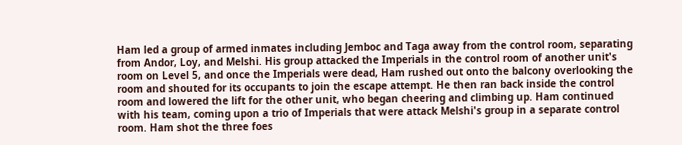Ham led a group of armed inmates including Jemboc and Taga away from the control room, separating from Andor, Loy, and Melshi. His group attacked the Imperials in the control room of another unit's room on Level 5, and once the Imperials were dead, Ham rushed out onto the balcony overlooking the room and shouted for its occupants to join the escape attempt. He then ran back inside the control room and lowered the lift for the other unit, who began cheering and climbing up. Ham continued with his team, coming upon a trio of Imperials that were attack Melshi's group in a separate control room. Ham shot the three foes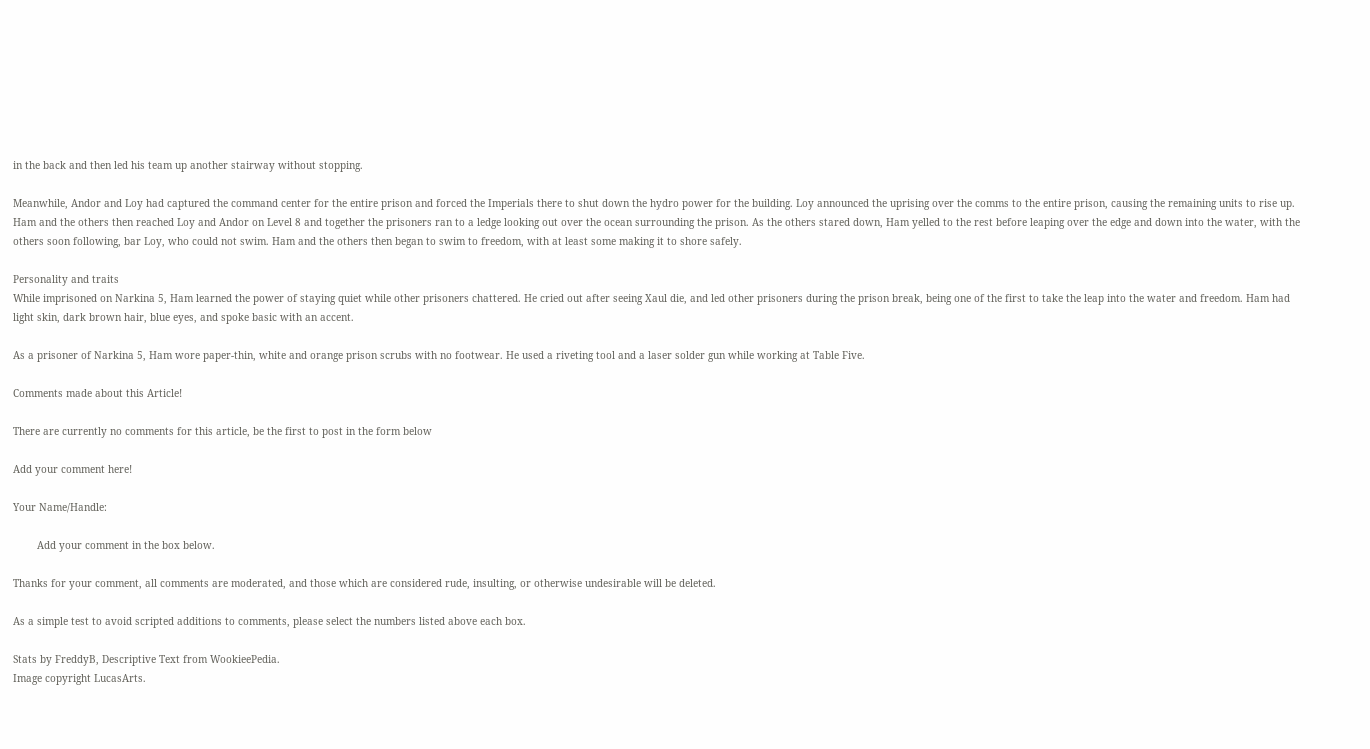in the back and then led his team up another stairway without stopping.

Meanwhile, Andor and Loy had captured the command center for the entire prison and forced the Imperials there to shut down the hydro power for the building. Loy announced the uprising over the comms to the entire prison, causing the remaining units to rise up. Ham and the others then reached Loy and Andor on Level 8 and together the prisoners ran to a ledge looking out over the ocean surrounding the prison. As the others stared down, Ham yelled to the rest before leaping over the edge and down into the water, with the others soon following, bar Loy, who could not swim. Ham and the others then began to swim to freedom, with at least some making it to shore safely.

Personality and traits
While imprisoned on Narkina 5, Ham learned the power of staying quiet while other prisoners chattered. He cried out after seeing Xaul die, and led other prisoners during the prison break, being one of the first to take the leap into the water and freedom. Ham had light skin, dark brown hair, blue eyes, and spoke basic with an accent.

As a prisoner of Narkina 5, Ham wore paper-thin, white and orange prison scrubs with no footwear. He used a riveting tool and a laser solder gun while working at Table Five.

Comments made about this Article!

There are currently no comments for this article, be the first to post in the form below

Add your comment here!

Your Name/Handle:

        Add your comment in the box below.

Thanks for your comment, all comments are moderated, and those which are considered rude, insulting, or otherwise undesirable will be deleted.

As a simple test to avoid scripted additions to comments, please select the numbers listed above each box.

Stats by FreddyB, Descriptive Text from WookieePedia.
Image copyright LucasArts.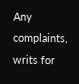Any complaints, writs for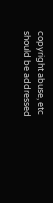copyright abuse, etc should be addressed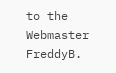to the Webmaster FreddyB.